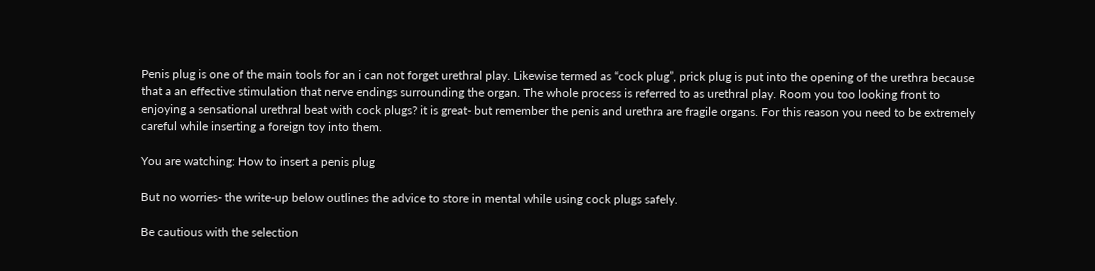Penis plug is one of the main tools for an i can not forget urethral play. Likewise termed as “cock plug”, prick plug is put into the opening of the urethra because that a an effective stimulation that nerve endings surrounding the organ. The whole process is referred to as urethral play. Room you too looking front to enjoying a sensational urethral beat with cock plugs? it is great- but remember the penis and urethra are fragile organs. For this reason you need to be extremely careful while inserting a foreign toy into them.

You are watching: How to insert a penis plug

But no worries- the write-up below outlines the advice to store in mental while using cock plugs safely.

Be cautious with the selection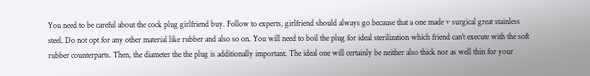You need to be careful about the cock plug girlfriend buy. Follow to experts, girlfriend should always go because that a one made v surgical great stainless steel. Do not opt for any other material like rubber and also so on. You will need to boil the plug for ideal sterilization which friend can’t execute with the soft rubber counterparts. Then, the diameter the the plug is additionally important. The ideal one will certainly be neither also thick nor as well thin for your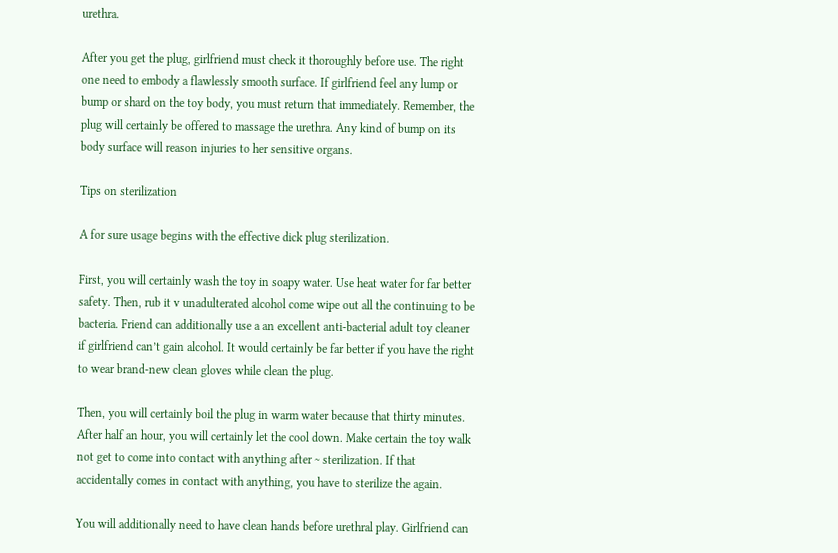urethra.

After you get the plug, girlfriend must check it thoroughly before use. The right one need to embody a flawlessly smooth surface. If girlfriend feel any lump or bump or shard on the toy body, you must return that immediately. Remember, the plug will certainly be offered to massage the urethra. Any kind of bump on its body surface will reason injuries to her sensitive organs.

Tips on sterilization

A for sure usage begins with the effective dick plug sterilization.

First, you will certainly wash the toy in soapy water. Use heat water for far better safety. Then, rub it v unadulterated alcohol come wipe out all the continuing to be bacteria. Friend can additionally use a an excellent anti-bacterial adult toy cleaner if girlfriend can’t gain alcohol. It would certainly be far better if you have the right to wear brand-new clean gloves while clean the plug.

Then, you will certainly boil the plug in warm water because that thirty minutes. After half an hour, you will certainly let the cool down. Make certain the toy walk not get to come into contact with anything after ~ sterilization. If that accidentally comes in contact with anything, you have to sterilize the again.

You will additionally need to have clean hands before urethral play. Girlfriend can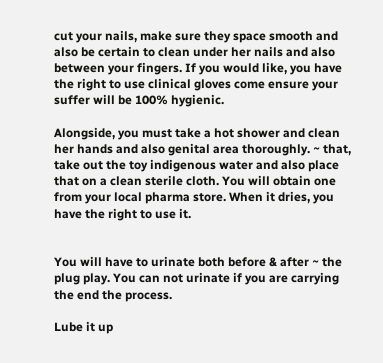cut your nails, make sure they space smooth and also be certain to clean under her nails and also between your fingers. If you would like, you have the right to use clinical gloves come ensure your suffer will be 100% hygienic.

Alongside, you must take a hot shower and clean her hands and also genital area thoroughly. ~ that, take out the toy indigenous water and also place that on a clean sterile cloth. You will obtain one from your local pharma store. When it dries, you have the right to use it.


You will have to urinate both before & after ~ the plug play. You can not urinate if you are carrying the end the process.

Lube it up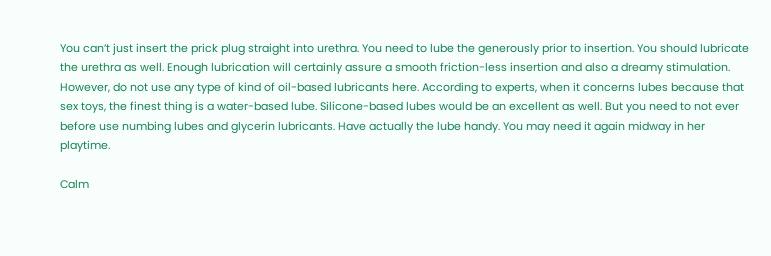You can’t just insert the prick plug straight into urethra. You need to lube the generously prior to insertion. You should lubricate the urethra as well. Enough lubrication will certainly assure a smooth friction-less insertion and also a dreamy stimulation. However, do not use any type of kind of oil-based lubricants here. According to experts, when it concerns lubes because that sex toys, the finest thing is a water-based lube. Silicone-based lubes would be an excellent as well. But you need to not ever before use numbing lubes and glycerin lubricants. Have actually the lube handy. You may need it again midway in her playtime.

Calm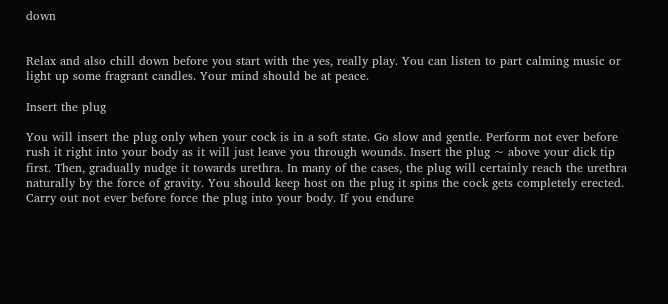down


Relax and also chill down before you start with the yes, really play. You can listen to part calming music or light up some fragrant candles. Your mind should be at peace.

Insert the plug

You will insert the plug only when your cock is in a soft state. Go slow and gentle. Perform not ever before rush it right into your body as it will just leave you through wounds. Insert the plug ~ above your dick tip first. Then, gradually nudge it towards urethra. In many of the cases, the plug will certainly reach the urethra naturally by the force of gravity. You should keep host on the plug it spins the cock gets completely erected. Carry out not ever before force the plug into your body. If you endure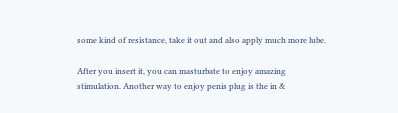some kind of resistance, take it out and also apply much more lube.

After you insert it, you can masturbate to enjoy amazing stimulation. Another way to enjoy penis plug is the in &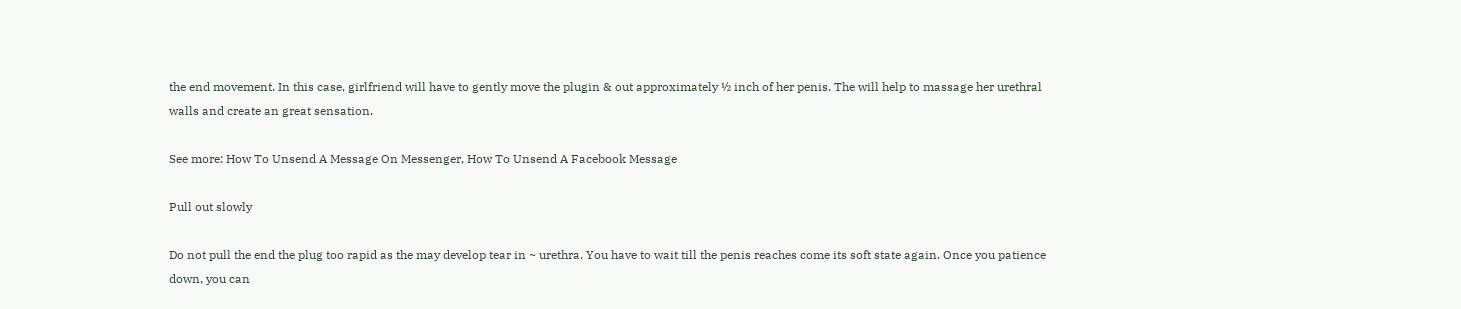the end movement. In this case, girlfriend will have to gently move the plugin & out approximately ½ inch of her penis. The will help to massage her urethral walls and create an great sensation.

See more: How To Unsend A Message On Messenger, How To Unsend A Facebook Message

Pull out slowly

Do not pull the end the plug too rapid as the may develop tear in ~ urethra. You have to wait till the penis reaches come its soft state again. Once you patience down, you can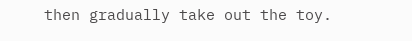then gradually take out the toy.